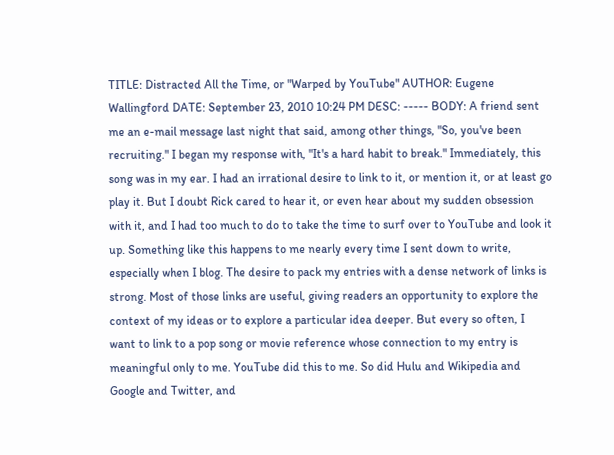TITLE: Distracted All the Time, or "Warped by YouTube" AUTHOR: Eugene Wallingford DATE: September 23, 2010 10:24 PM DESC: ----- BODY: A friend sent me an e-mail message last night that said, among other things, "So, you've been recruiting." I began my response with, "It's a hard habit to break." Immediately, this song was in my ear. I had an irrational desire to link to it, or mention it, or at least go play it. But I doubt Rick cared to hear it, or even hear about my sudden obsession with it, and I had too much to do to take the time to surf over to YouTube and look it up. Something like this happens to me nearly every time I sent down to write, especially when I blog. The desire to pack my entries with a dense network of links is strong. Most of those links are useful, giving readers an opportunity to explore the context of my ideas or to explore a particular idea deeper. But every so often, I want to link to a pop song or movie reference whose connection to my entry is meaningful only to me. YouTube did this to me. So did Hulu and Wikipedia and Google and Twitter, and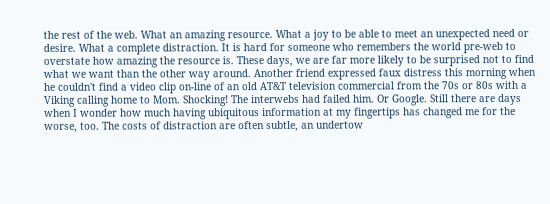the rest of the web. What an amazing resource. What a joy to be able to meet an unexpected need or desire. What a complete distraction. It is hard for someone who remembers the world pre-web to overstate how amazing the resource is. These days, we are far more likely to be surprised not to find what we want than the other way around. Another friend expressed faux distress this morning when he couldn't find a video clip on-line of an old AT&T television commercial from the 70s or 80s with a Viking calling home to Mom. Shocking! The interwebs had failed him. Or Google. Still there are days when I wonder how much having ubiquitous information at my fingertips has changed me for the worse, too. The costs of distraction are often subtle, an undertow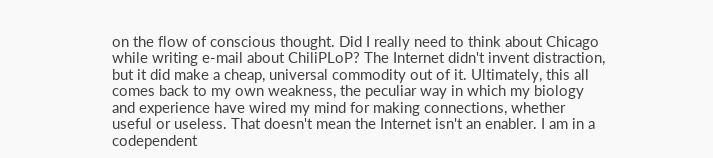on the flow of conscious thought. Did I really need to think about Chicago while writing e-mail about ChiliPLoP? The Internet didn't invent distraction, but it did make a cheap, universal commodity out of it. Ultimately, this all comes back to my own weakness, the peculiar way in which my biology and experience have wired my mind for making connections, whether useful or useless. That doesn't mean the Internet isn't an enabler. I am in a codependent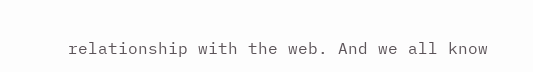relationship with the web. And we all know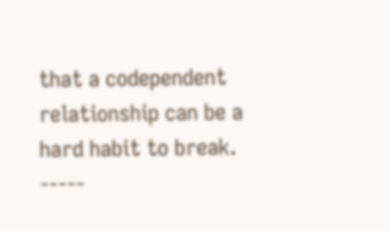that a codependent relationship can be a hard habit to break. -----